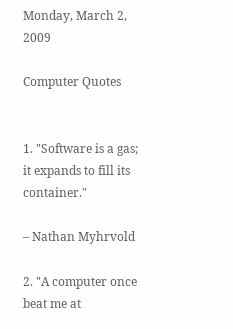Monday, March 2, 2009

Computer Quotes


1. "Software is a gas; it expands to fill its container."

– Nathan Myhrvold

2. "A computer once beat me at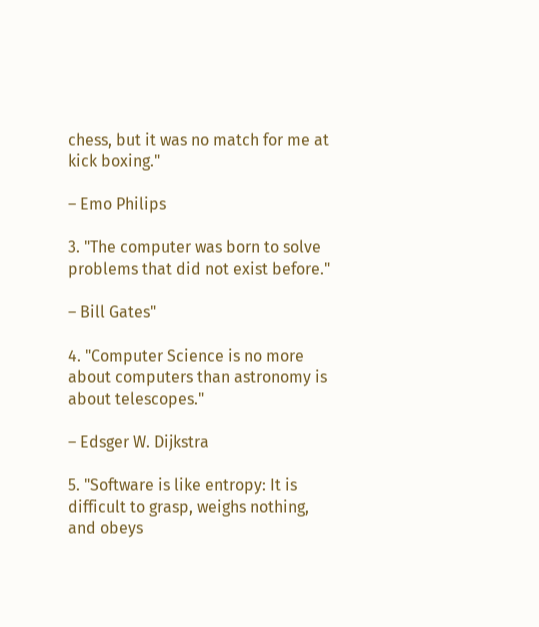chess, but it was no match for me at kick boxing."

– Emo Philips

3. "The computer was born to solve problems that did not exist before."

– Bill Gates"

4. "Computer Science is no more about computers than astronomy is about telescopes."

– Edsger W. Dijkstra

5. "Software is like entropy: It is difficult to grasp, weighs nothing, and obeys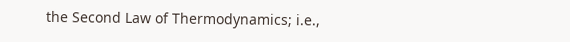the Second Law of Thermodynamics; i.e.,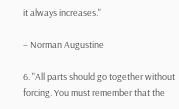it always increases."

– Norman Augustine

6. "All parts should go together without forcing. You must remember that the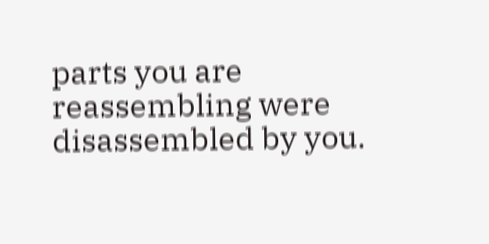parts you are reassembling were disassembled by you.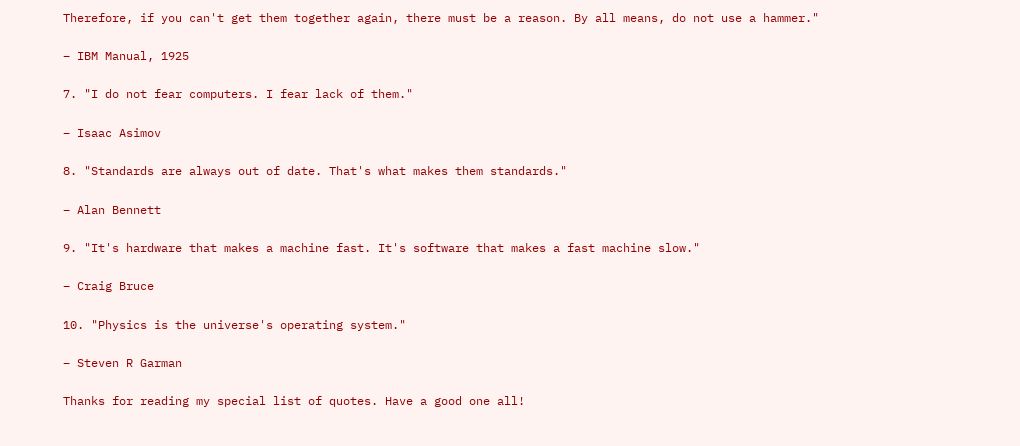Therefore, if you can't get them together again, there must be a reason. By all means, do not use a hammer."

– IBM Manual, 1925

7. "I do not fear computers. I fear lack of them."

– Isaac Asimov

8. "Standards are always out of date. That's what makes them standards."

– Alan Bennett

9. "It's hardware that makes a machine fast. It's software that makes a fast machine slow."

– Craig Bruce

10. "Physics is the universe's operating system."

– Steven R Garman

Thanks for reading my special list of quotes. Have a good one all!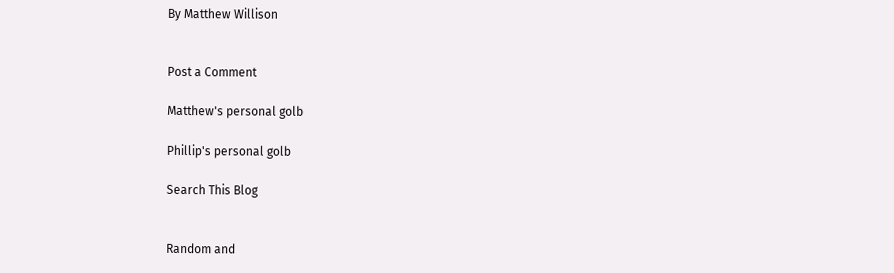By Matthew Willison


Post a Comment

Matthew's personal golb

Phillip's personal golb

Search This Blog


Random and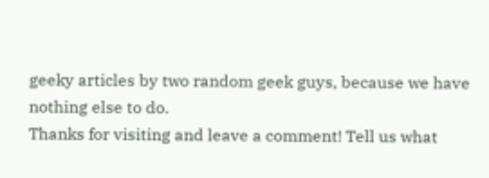geeky articles by two random geek guys, because we have nothing else to do.
Thanks for visiting and leave a comment! Tell us what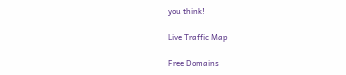you think!

Live Traffic Map

Free Domains